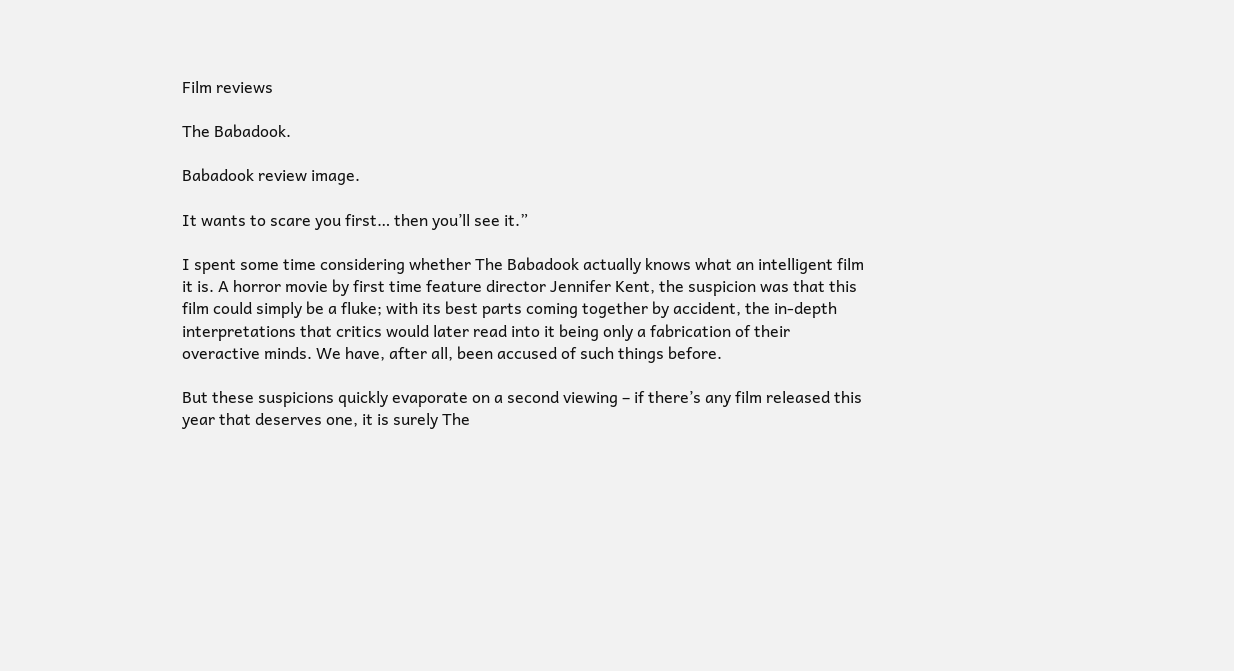Film reviews

The Babadook.

Babadook review image.

It wants to scare you first… then you’ll see it.”

I spent some time considering whether The Babadook actually knows what an intelligent film it is. A horror movie by first time feature director Jennifer Kent, the suspicion was that this film could simply be a fluke; with its best parts coming together by accident, the in-depth interpretations that critics would later read into it being only a fabrication of their overactive minds. We have, after all, been accused of such things before.

But these suspicions quickly evaporate on a second viewing – if there’s any film released this year that deserves one, it is surely The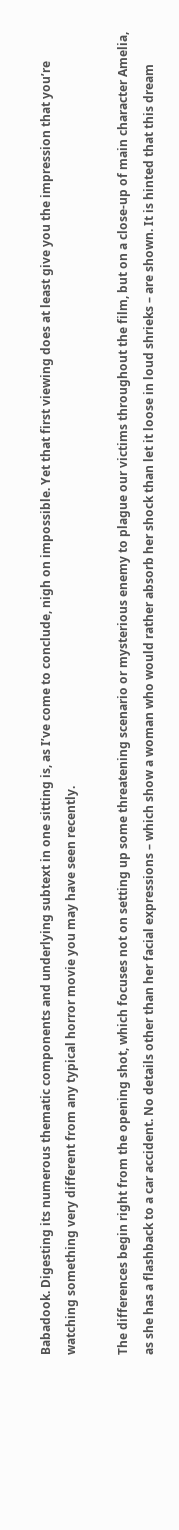Babadook. Digesting its numerous thematic components and underlying subtext in one sitting is, as I’ve come to conclude, nigh on impossible. Yet that first viewing does at least give you the impression that you’re watching something very different from any typical horror movie you may have seen recently.

The differences begin right from the opening shot, which focuses not on setting up some threatening scenario or mysterious enemy to plague our victims throughout the film, but on a close-up of main character Amelia, as she has a flashback to a car accident. No details other than her facial expressions – which show a woman who would rather absorb her shock than let it loose in loud shrieks – are shown. It is hinted that this dream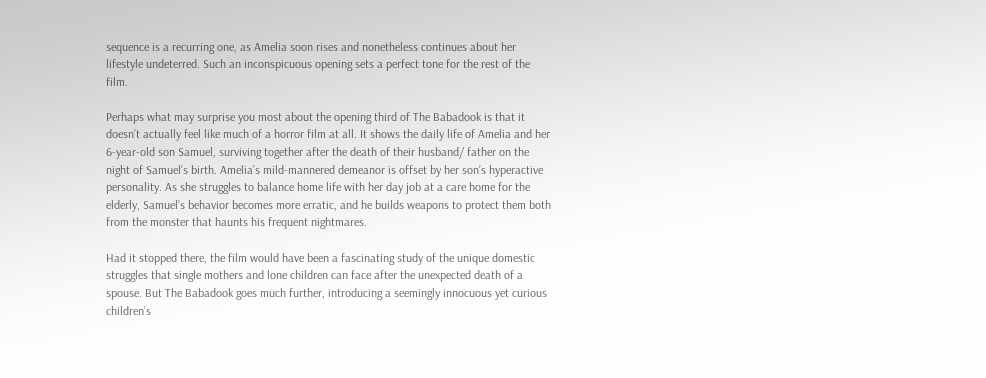sequence is a recurring one, as Amelia soon rises and nonetheless continues about her lifestyle undeterred. Such an inconspicuous opening sets a perfect tone for the rest of the film.

Perhaps what may surprise you most about the opening third of The Babadook is that it doesn’t actually feel like much of a horror film at all. It shows the daily life of Amelia and her 6-year-old son Samuel, surviving together after the death of their husband/ father on the night of Samuel’s birth. Amelia’s mild-mannered demeanor is offset by her son’s hyperactive personality. As she struggles to balance home life with her day job at a care home for the elderly, Samuel’s behavior becomes more erratic, and he builds weapons to protect them both from the monster that haunts his frequent nightmares.

Had it stopped there, the film would have been a fascinating study of the unique domestic struggles that single mothers and lone children can face after the unexpected death of a spouse. But The Babadook goes much further, introducing a seemingly innocuous yet curious children’s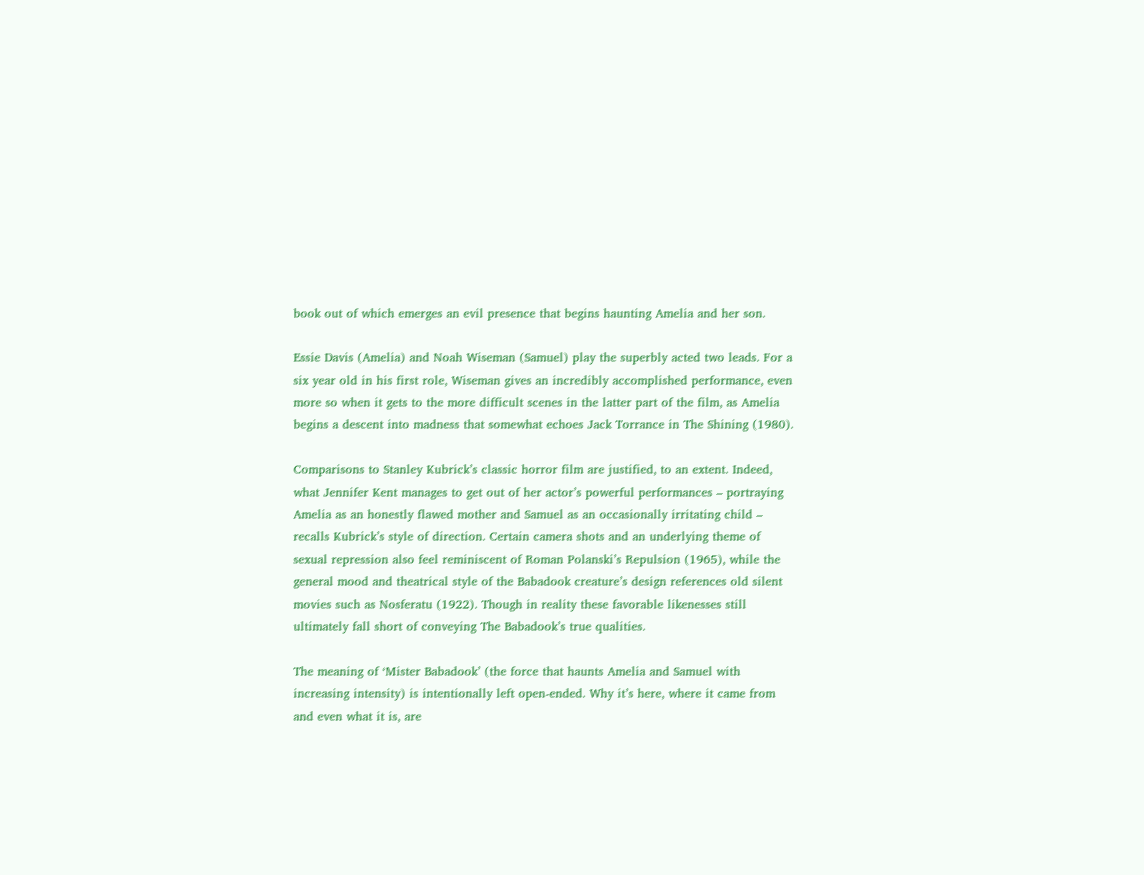book out of which emerges an evil presence that begins haunting Amelia and her son.

Essie Davis (Amelia) and Noah Wiseman (Samuel) play the superbly acted two leads. For a six year old in his first role, Wiseman gives an incredibly accomplished performance, even more so when it gets to the more difficult scenes in the latter part of the film, as Amelia begins a descent into madness that somewhat echoes Jack Torrance in The Shining (1980).

Comparisons to Stanley Kubrick’s classic horror film are justified, to an extent. Indeed, what Jennifer Kent manages to get out of her actor’s powerful performances – portraying Amelia as an honestly flawed mother and Samuel as an occasionally irritating child – recalls Kubrick’s style of direction. Certain camera shots and an underlying theme of sexual repression also feel reminiscent of Roman Polanski’s Repulsion (1965), while the general mood and theatrical style of the Babadook creature’s design references old silent movies such as Nosferatu (1922). Though in reality these favorable likenesses still ultimately fall short of conveying The Babadook’s true qualities.

The meaning of ‘Mister Babadook’ (the force that haunts Amelia and Samuel with increasing intensity) is intentionally left open-ended. Why it’s here, where it came from and even what it is, are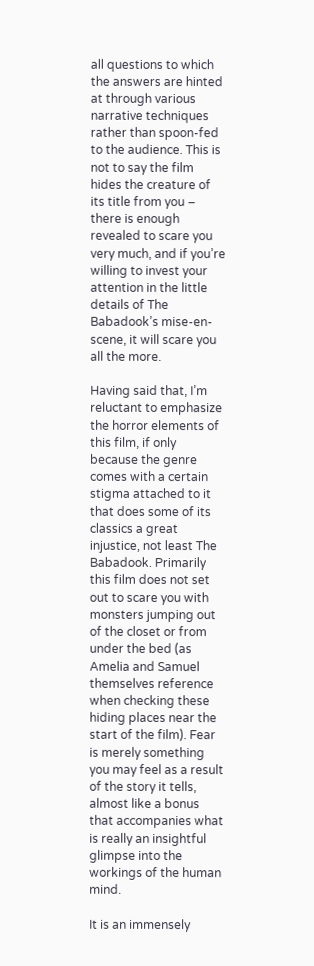all questions to which the answers are hinted at through various narrative techniques rather than spoon-fed to the audience. This is not to say the film hides the creature of its title from you – there is enough revealed to scare you very much, and if you’re willing to invest your attention in the little details of The Babadook’s mise-en-scene, it will scare you all the more.

Having said that, I’m reluctant to emphasize the horror elements of this film, if only because the genre comes with a certain stigma attached to it that does some of its classics a great injustice, not least The Babadook. Primarily this film does not set out to scare you with monsters jumping out of the closet or from under the bed (as Amelia and Samuel themselves reference when checking these hiding places near the start of the film). Fear is merely something you may feel as a result of the story it tells, almost like a bonus that accompanies what is really an insightful glimpse into the workings of the human mind.

It is an immensely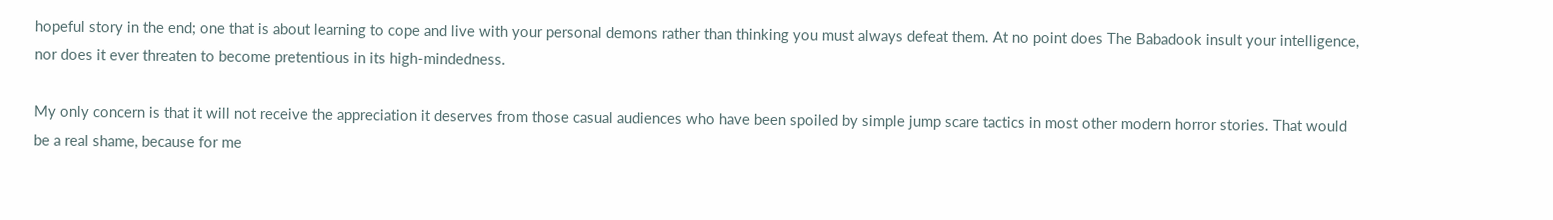hopeful story in the end; one that is about learning to cope and live with your personal demons rather than thinking you must always defeat them. At no point does The Babadook insult your intelligence, nor does it ever threaten to become pretentious in its high-mindedness.

My only concern is that it will not receive the appreciation it deserves from those casual audiences who have been spoiled by simple jump scare tactics in most other modern horror stories. That would be a real shame, because for me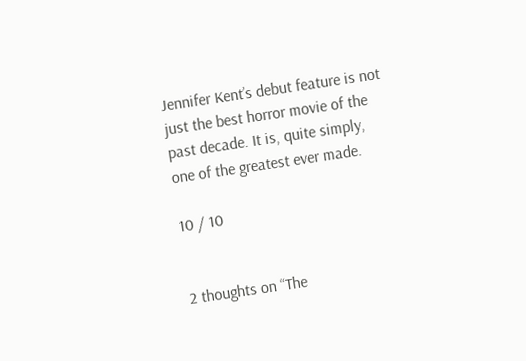Jennifer Kent’s debut feature is not just the best horror movie of the past decade. It is, quite simply, one of the greatest ever made.

10 / 10


2 thoughts on “The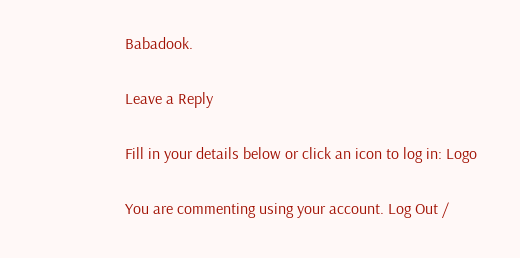Babadook.

Leave a Reply

Fill in your details below or click an icon to log in: Logo

You are commenting using your account. Log Out /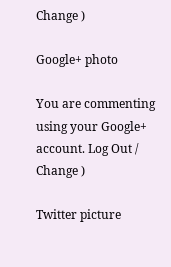Change )

Google+ photo

You are commenting using your Google+ account. Log Out /  Change )

Twitter picture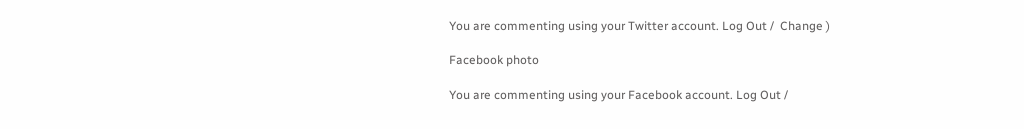You are commenting using your Twitter account. Log Out /  Change )

Facebook photo

You are commenting using your Facebook account. Log Out /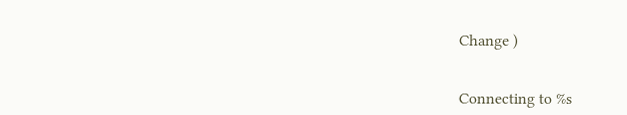Change )


Connecting to %s